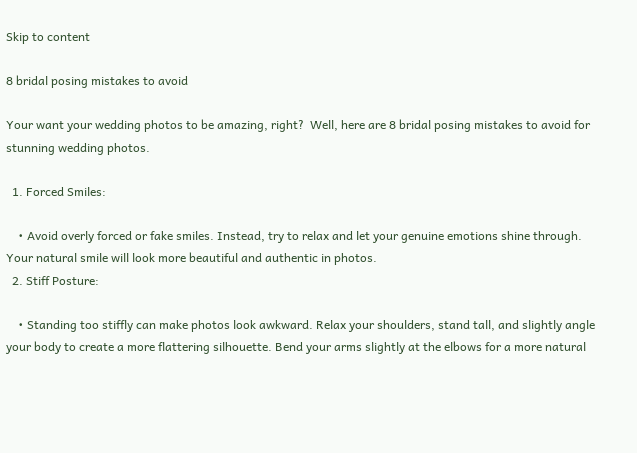Skip to content

8 bridal posing mistakes to avoid

Your want your wedding photos to be amazing, right?  Well, here are 8 bridal posing mistakes to avoid for stunning wedding photos.

  1. Forced Smiles:

    • Avoid overly forced or fake smiles. Instead, try to relax and let your genuine emotions shine through. Your natural smile will look more beautiful and authentic in photos.
  2. Stiff Posture:

    • Standing too stiffly can make photos look awkward. Relax your shoulders, stand tall, and slightly angle your body to create a more flattering silhouette. Bend your arms slightly at the elbows for a more natural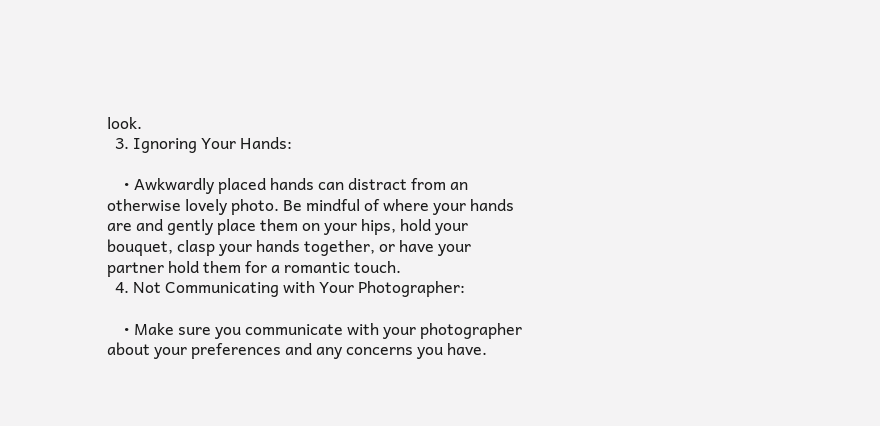look.
  3. Ignoring Your Hands:

    • Awkwardly placed hands can distract from an otherwise lovely photo. Be mindful of where your hands are and gently place them on your hips, hold your bouquet, clasp your hands together, or have your partner hold them for a romantic touch.
  4. Not Communicating with Your Photographer:

    • Make sure you communicate with your photographer about your preferences and any concerns you have.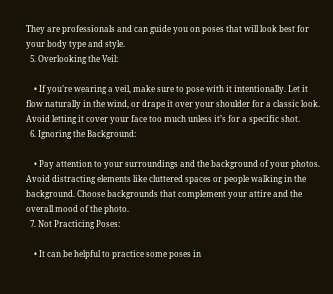They are professionals and can guide you on poses that will look best for your body type and style.
  5. Overlooking the Veil:

    • If you’re wearing a veil, make sure to pose with it intentionally. Let it flow naturally in the wind, or drape it over your shoulder for a classic look. Avoid letting it cover your face too much unless it’s for a specific shot.
  6. Ignoring the Background:

    • Pay attention to your surroundings and the background of your photos. Avoid distracting elements like cluttered spaces or people walking in the background. Choose backgrounds that complement your attire and the overall mood of the photo.
  7. Not Practicing Poses:

    • It can be helpful to practice some poses in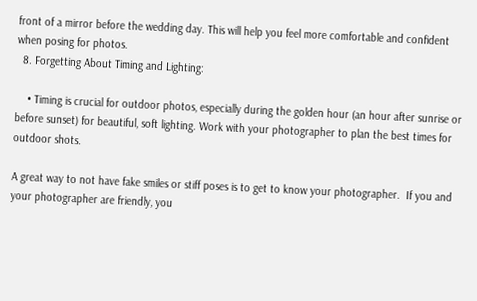front of a mirror before the wedding day. This will help you feel more comfortable and confident when posing for photos.
  8. Forgetting About Timing and Lighting:

    • Timing is crucial for outdoor photos, especially during the golden hour (an hour after sunrise or before sunset) for beautiful, soft lighting. Work with your photographer to plan the best times for outdoor shots.

A great way to not have fake smiles or stiff poses is to get to know your photographer.  If you and your photographer are friendly, you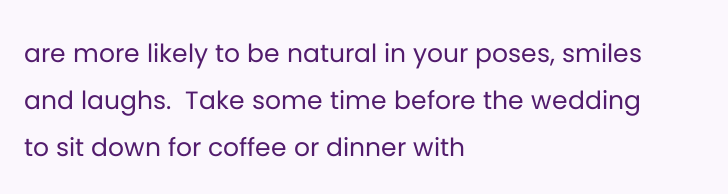are more likely to be natural in your poses, smiles and laughs.  Take some time before the wedding to sit down for coffee or dinner with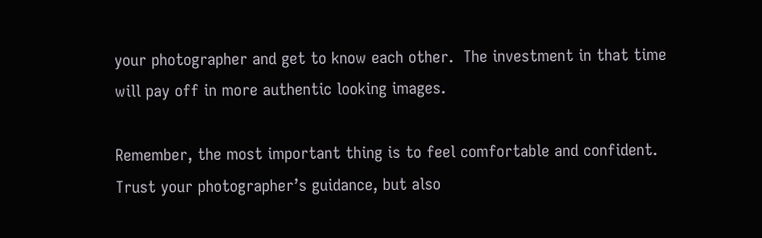your photographer and get to know each other.  The investment in that time will pay off in more authentic looking images.

Remember, the most important thing is to feel comfortable and confident. Trust your photographer’s guidance, but also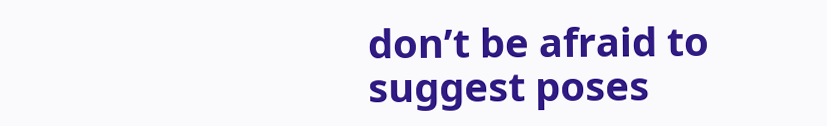don’t be afraid to suggest poses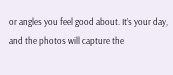or angles you feel good about. It’s your day, and the photos will capture the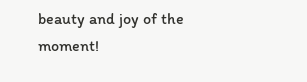beauty and joy of the moment!